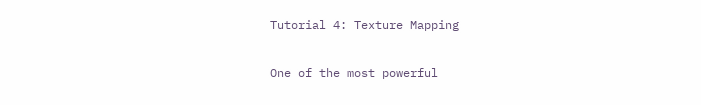Tutorial 4: Texture Mapping

One of the most powerful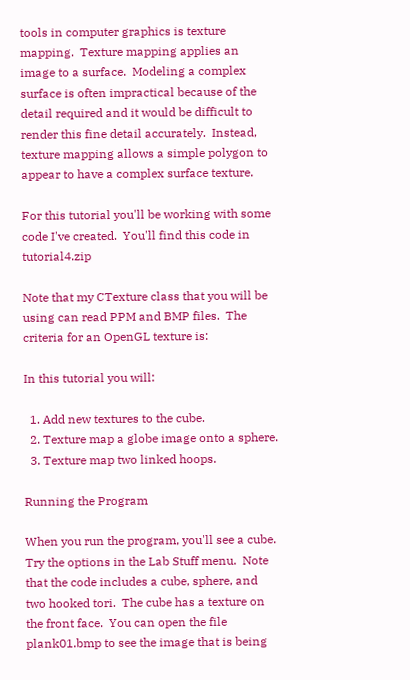tools in computer graphics is texture mapping.  Texture mapping applies an image to a surface.  Modeling a complex surface is often impractical because of the detail required and it would be difficult to render this fine detail accurately.  Instead, texture mapping allows a simple polygon to appear to have a complex surface texture.

For this tutorial you'll be working with some code I've created.  You'll find this code in tutorial4.zip

Note that my CTexture class that you will be using can read PPM and BMP files.  The criteria for an OpenGL texture is:

In this tutorial you will:

  1. Add new textures to the cube.
  2. Texture map a globe image onto a sphere.
  3. Texture map two linked hoops.

Running the Program

When you run the program, you'll see a cube.  Try the options in the Lab Stuff menu.  Note that the code includes a cube, sphere, and two hooked tori.  The cube has a texture on the front face.  You can open the file plank01.bmp to see the image that is being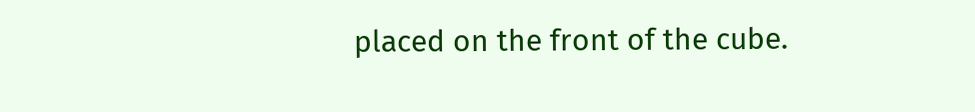placed on the front of the cube.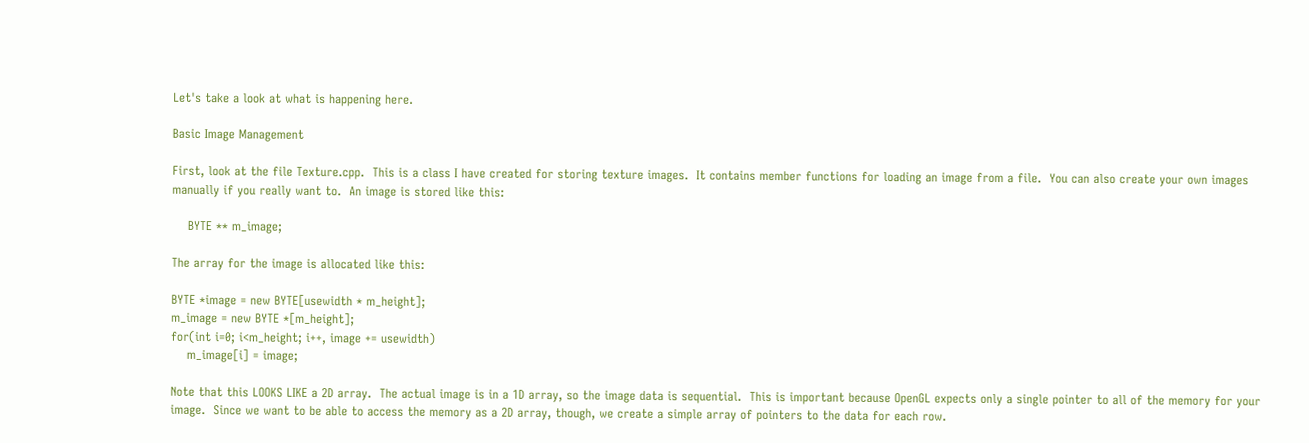Let's take a look at what is happening here.

Basic Image Management

First, look at the file Texture.cpp.  This is a class I have created for storing texture images.  It contains member functions for loading an image from a file.  You can also create your own images manually if you really want to.  An image is stored like this:

    BYTE ** m_image;

The array for the image is allocated like this:

BYTE *image = new BYTE[usewidth * m_height];
m_image = new BYTE *[m_height];
for(int i=0; i<m_height; i++, image += usewidth)
    m_image[i] = image;

Note that this LOOKS LIKE a 2D array.  The actual image is in a 1D array, so the image data is sequential.  This is important because OpenGL expects only a single pointer to all of the memory for your image.  Since we want to be able to access the memory as a 2D array, though, we create a simple array of pointers to the data for each row.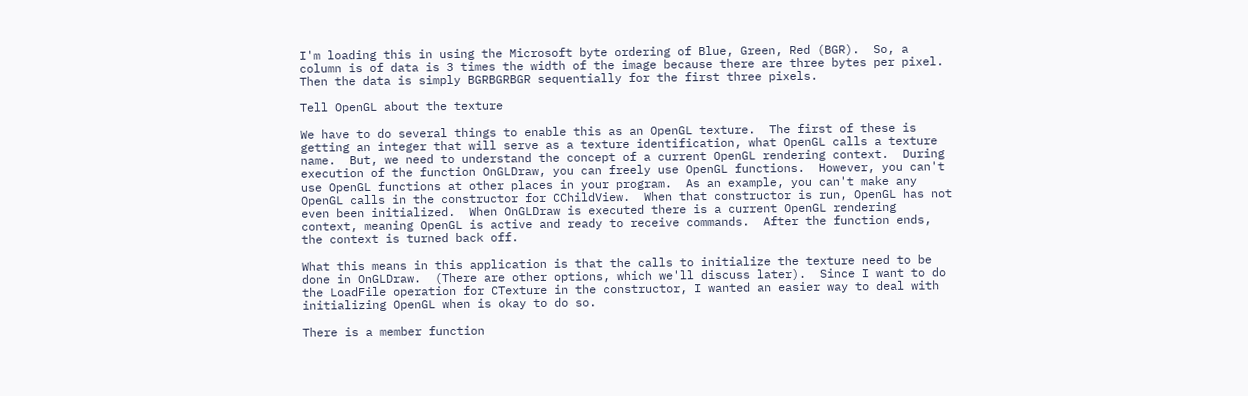I'm loading this in using the Microsoft byte ordering of Blue, Green, Red (BGR).  So, a column is of data is 3 times the width of the image because there are three bytes per pixel.  Then the data is simply BGRBGRBGR sequentially for the first three pixels.

Tell OpenGL about the texture

We have to do several things to enable this as an OpenGL texture.  The first of these is getting an integer that will serve as a texture identification, what OpenGL calls a texture name.  But, we need to understand the concept of a current OpenGL rendering context.  During execution of the function OnGLDraw, you can freely use OpenGL functions.  However, you can't use OpenGL functions at other places in your program.  As an example, you can't make any OpenGL calls in the constructor for CChildView.  When that constructor is run, OpenGL has not even been initialized.  When OnGLDraw is executed there is a current OpenGL rendering context, meaning OpenGL is active and ready to receive commands.  After the function ends, the context is turned back off.

What this means in this application is that the calls to initialize the texture need to be done in OnGLDraw.  (There are other options, which we'll discuss later).  Since I want to do the LoadFile operation for CTexture in the constructor, I wanted an easier way to deal with initializing OpenGL when is okay to do so.

There is a member function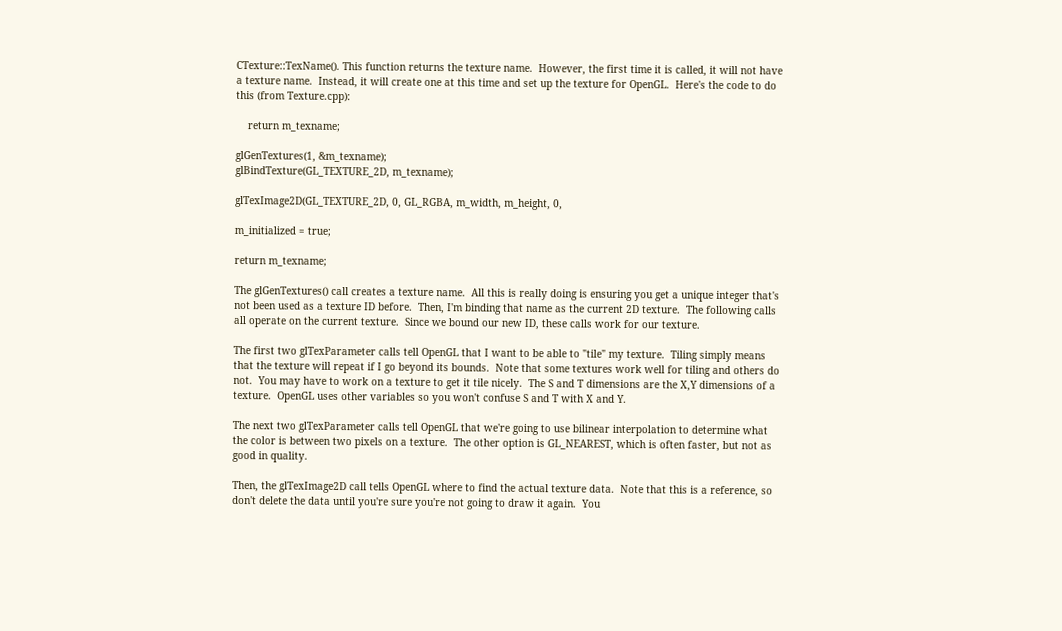CTexture::TexName(). This function returns the texture name.  However, the first time it is called, it will not have a texture name.  Instead, it will create one at this time and set up the texture for OpenGL.  Here's the code to do this (from Texture.cpp):

    return m_texname;

glGenTextures(1, &m_texname);
glBindTexture(GL_TEXTURE_2D, m_texname);

glTexImage2D(GL_TEXTURE_2D, 0, GL_RGBA, m_width, m_height, 0,

m_initialized = true;

return m_texname;

The glGenTextures() call creates a texture name.  All this is really doing is ensuring you get a unique integer that's not been used as a texture ID before.  Then, I'm binding that name as the current 2D texture.  The following calls all operate on the current texture.  Since we bound our new ID, these calls work for our texture.

The first two glTexParameter calls tell OpenGL that I want to be able to "tile" my texture.  Tiling simply means that the texture will repeat if I go beyond its bounds.  Note that some textures work well for tiling and others do not.  You may have to work on a texture to get it tile nicely.  The S and T dimensions are the X,Y dimensions of a texture.  OpenGL uses other variables so you won't confuse S and T with X and Y.

The next two glTexParameter calls tell OpenGL that we're going to use bilinear interpolation to determine what the color is between two pixels on a texture.  The other option is GL_NEAREST, which is often faster, but not as good in quality.

Then, the glTexImage2D call tells OpenGL where to find the actual texture data.  Note that this is a reference, so don't delete the data until you're sure you're not going to draw it again.  You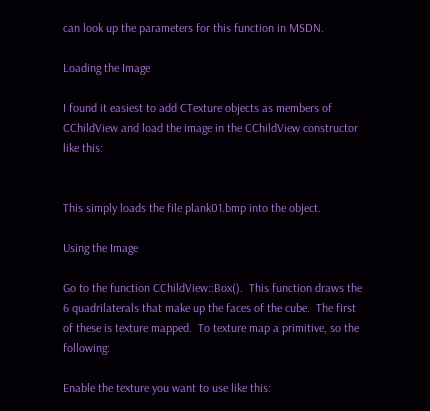can look up the parameters for this function in MSDN.

Loading the Image

I found it easiest to add CTexture objects as members of CChildView and load the image in the CChildView constructor like this:


This simply loads the file plank01.bmp into the object.

Using the Image

Go to the function CChildView::Box().  This function draws the 6 quadrilaterals that make up the faces of the cube.  The first of these is texture mapped.  To texture map a primitive, so the following:

Enable the texture you want to use like this: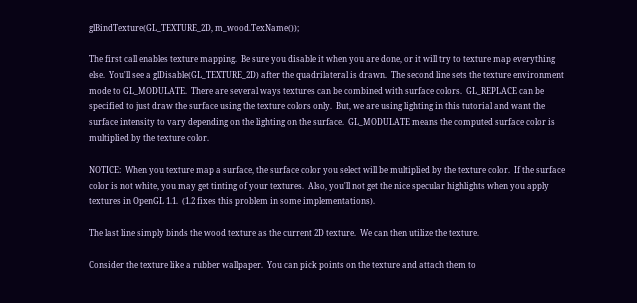glBindTexture(GL_TEXTURE_2D, m_wood.TexName());

The first call enables texture mapping.  Be sure you disable it when you are done, or it will try to texture map everything else.  You'll see a glDisable(GL_TEXTURE_2D) after the quadrilateral is drawn.  The second line sets the texture environment mode to GL_MODULATE.  There are several ways textures can be combined with surface colors.  GL_REPLACE can be specified to just draw the surface using the texture colors only.  But, we are using lighting in this tutorial and want the surface intensity to vary depending on the lighting on the surface.  GL_MODULATE means the computed surface color is multiplied by the texture color.

NOTICE:  When you texture map a surface, the surface color you select will be multiplied by the texture color.  If the surface color is not white, you may get tinting of your textures.  Also, you'll not get the nice specular highlights when you apply textures in OpenGL 1.1.  (1.2 fixes this problem in some implementations).

The last line simply binds the wood texture as the current 2D texture.  We can then utilize the texture.

Consider the texture like a rubber wallpaper.  You can pick points on the texture and attach them to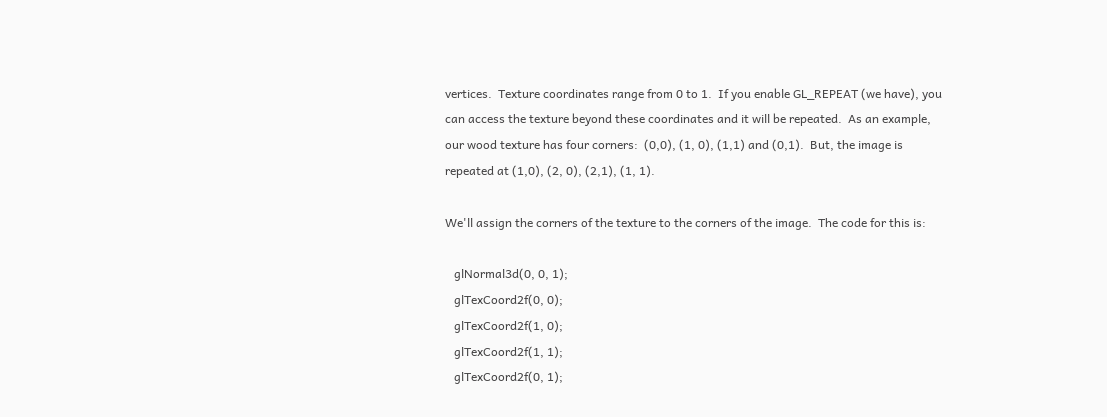vertices.  Texture coordinates range from 0 to 1.  If you enable GL_REPEAT (we have), you can access the texture beyond these coordinates and it will be repeated.  As an example, our wood texture has four corners:  (0,0), (1, 0), (1,1) and (0,1).  But, the image is repeated at (1,0), (2, 0), (2,1), (1, 1).

We'll assign the corners of the texture to the corners of the image.  The code for this is:

   glNormal3d(0, 0, 1);
   glTexCoord2f(0, 0);
   glTexCoord2f(1, 0);
   glTexCoord2f(1, 1);
   glTexCoord2f(0, 1);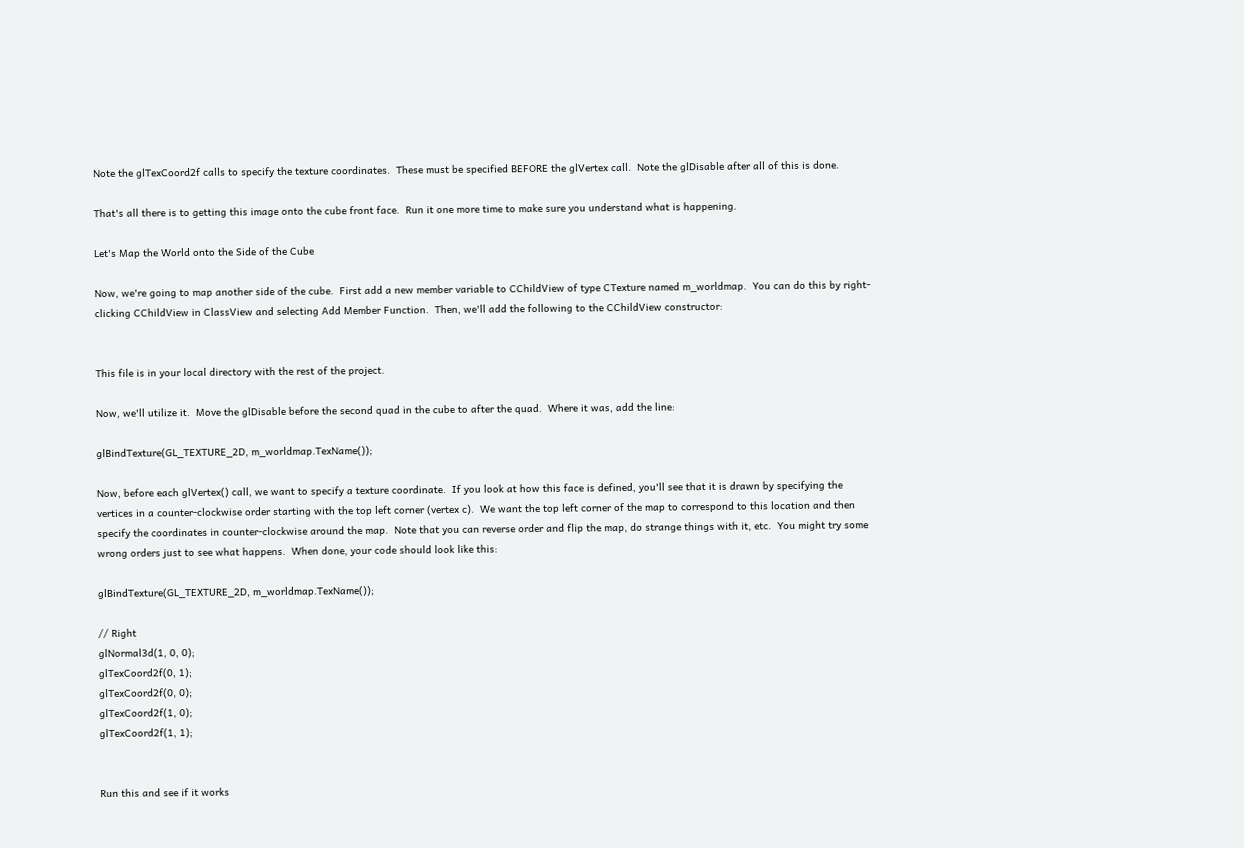Note the glTexCoord2f calls to specify the texture coordinates.  These must be specified BEFORE the glVertex call.  Note the glDisable after all of this is done.

That's all there is to getting this image onto the cube front face.  Run it one more time to make sure you understand what is happening.

Let's Map the World onto the Side of the Cube

Now, we're going to map another side of the cube.  First add a new member variable to CChildView of type CTexture named m_worldmap.  You can do this by right-clicking CChildView in ClassView and selecting Add Member Function.  Then, we'll add the following to the CChildView constructor:


This file is in your local directory with the rest of the project.

Now, we'll utilize it.  Move the glDisable before the second quad in the cube to after the quad.  Where it was, add the line:

glBindTexture(GL_TEXTURE_2D, m_worldmap.TexName());

Now, before each glVertex() call, we want to specify a texture coordinate.  If you look at how this face is defined, you'll see that it is drawn by specifying the vertices in a counter-clockwise order starting with the top left corner (vertex c).  We want the top left corner of the map to correspond to this location and then specify the coordinates in counter-clockwise around the map.  Note that you can reverse order and flip the map, do strange things with it, etc.  You might try some wrong orders just to see what happens.  When done, your code should look like this:

glBindTexture(GL_TEXTURE_2D, m_worldmap.TexName());

// Right
glNormal3d(1, 0, 0);
glTexCoord2f(0, 1);
glTexCoord2f(0, 0);
glTexCoord2f(1, 0);
glTexCoord2f(1, 1);


Run this and see if it works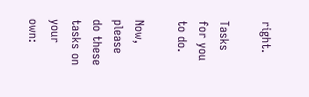right.

Tasks for you to do.

Now, please do these tasks on your own: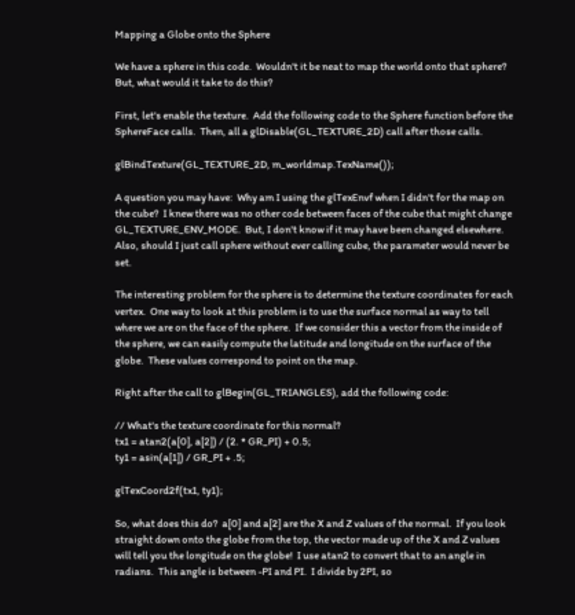Mapping a Globe onto the Sphere

We have a sphere in this code.  Wouldn't it be neat to map the world onto that sphere?  But, what would it take to do this?

First, let's enable the texture.  Add the following code to the Sphere function before the SphereFace calls.  Then, all a glDisable(GL_TEXTURE_2D) call after those calls.

glBindTexture(GL_TEXTURE_2D, m_worldmap.TexName());

A question you may have:  Why am I using the glTexEnvf when I didn't for the map on the cube?  I knew there was no other code between faces of the cube that might change GL_TEXTURE_ENV_MODE.  But, I don't know if it may have been changed elsewhere.  Also, should I just call sphere without ever calling cube, the parameter would never be set.

The interesting problem for the sphere is to determine the texture coordinates for each vertex.  One way to look at this problem is to use the surface normal as way to tell where we are on the face of the sphere.  If we consider this a vector from the inside of the sphere, we can easily compute the latitude and longitude on the surface of the globe.  These values correspond to point on the map.

Right after the call to glBegin(GL_TRIANGLES), add the following code:

// What's the texture coordinate for this normal?
tx1 = atan2(a[0], a[2]) / (2. * GR_PI) + 0.5;
ty1 = asin(a[1]) / GR_PI + .5;

glTexCoord2f(tx1, ty1);

So, what does this do?  a[0] and a[2] are the X and Z values of the normal.  If you look straight down onto the globe from the top, the vector made up of the X and Z values will tell you the longitude on the globe!  I use atan2 to convert that to an angle in radians.  This angle is between -PI and PI.  I divide by 2PI, so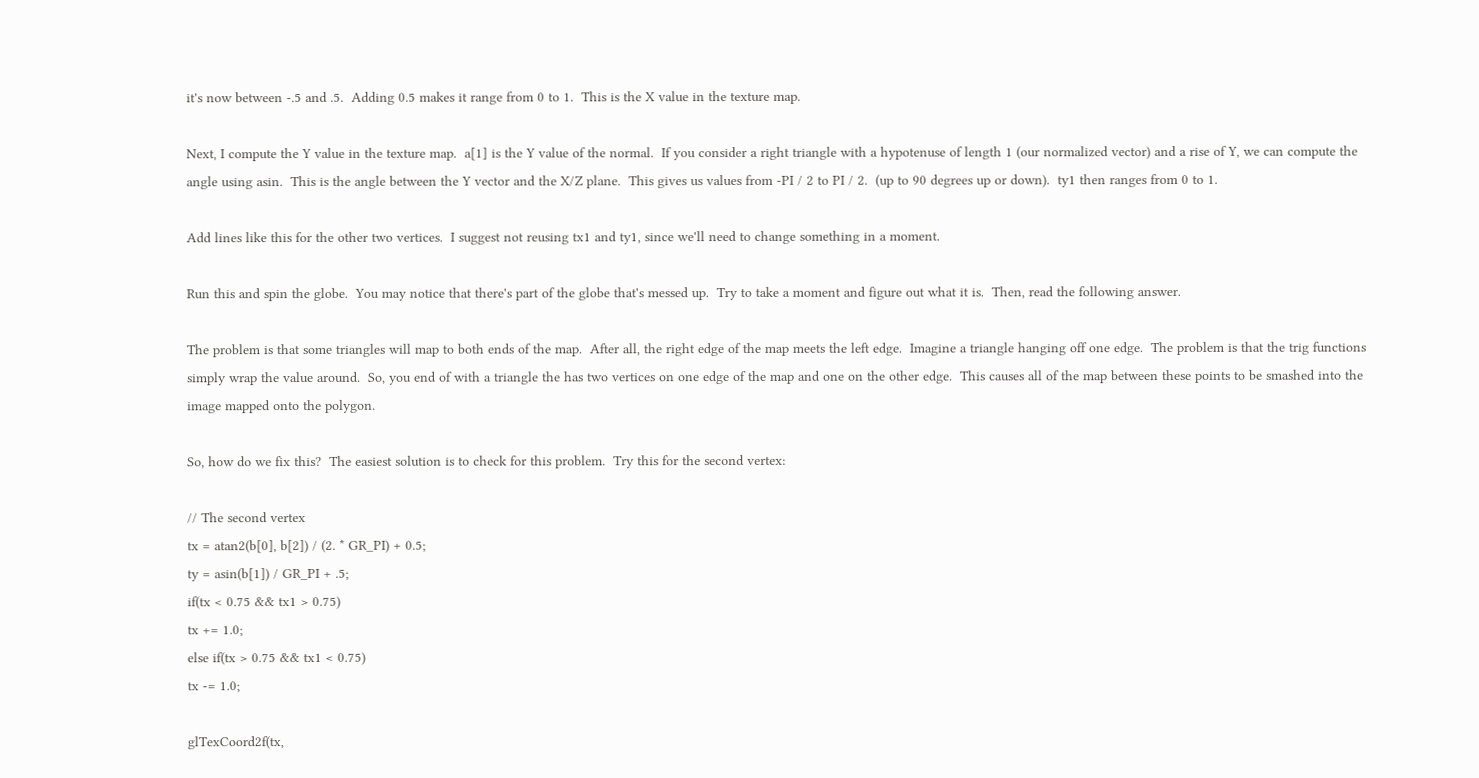it's now between -.5 and .5.  Adding 0.5 makes it range from 0 to 1.  This is the X value in the texture map.

Next, I compute the Y value in the texture map.  a[1] is the Y value of the normal.  If you consider a right triangle with a hypotenuse of length 1 (our normalized vector) and a rise of Y, we can compute the angle using asin.  This is the angle between the Y vector and the X/Z plane.  This gives us values from -PI / 2 to PI / 2.  (up to 90 degrees up or down).  ty1 then ranges from 0 to 1.

Add lines like this for the other two vertices.  I suggest not reusing tx1 and ty1, since we'll need to change something in a moment.

Run this and spin the globe.  You may notice that there's part of the globe that's messed up.  Try to take a moment and figure out what it is.  Then, read the following answer.

The problem is that some triangles will map to both ends of the map.  After all, the right edge of the map meets the left edge.  Imagine a triangle hanging off one edge.  The problem is that the trig functions simply wrap the value around.  So, you end of with a triangle the has two vertices on one edge of the map and one on the other edge.  This causes all of the map between these points to be smashed into the image mapped onto the polygon.

So, how do we fix this?  The easiest solution is to check for this problem.  Try this for the second vertex:

// The second vertex
tx = atan2(b[0], b[2]) / (2. * GR_PI) + 0.5;
ty = asin(b[1]) / GR_PI + .5;
if(tx < 0.75 && tx1 > 0.75)
tx += 1.0;
else if(tx > 0.75 && tx1 < 0.75)
tx -= 1.0;

glTexCoord2f(tx,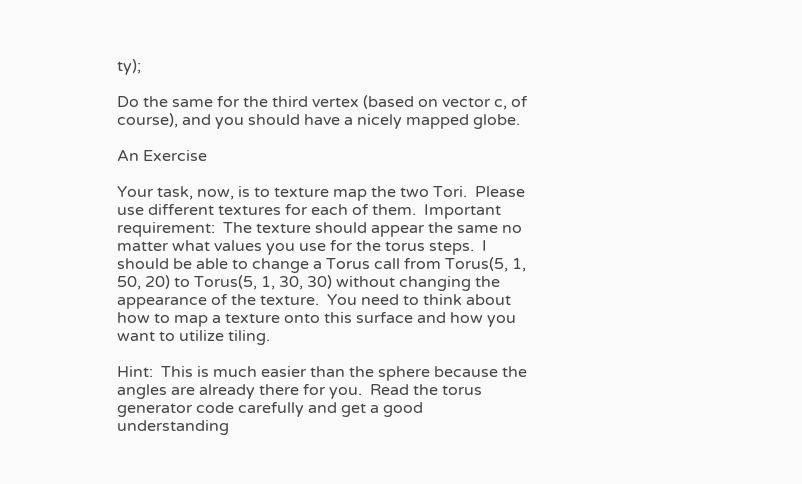ty);

Do the same for the third vertex (based on vector c, of course), and you should have a nicely mapped globe.

An Exercise

Your task, now, is to texture map the two Tori.  Please use different textures for each of them.  Important requirement:  The texture should appear the same no matter what values you use for the torus steps.  I should be able to change a Torus call from Torus(5, 1, 50, 20) to Torus(5, 1, 30, 30) without changing the appearance of the texture.  You need to think about how to map a texture onto this surface and how you want to utilize tiling.

Hint:  This is much easier than the sphere because the angles are already there for you.  Read the torus generator code carefully and get a good understanding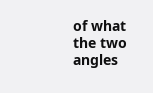of what the two angles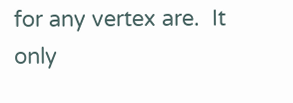for any vertex are.  It only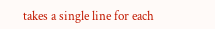takes a single line for each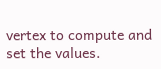vertex to compute and set the values.